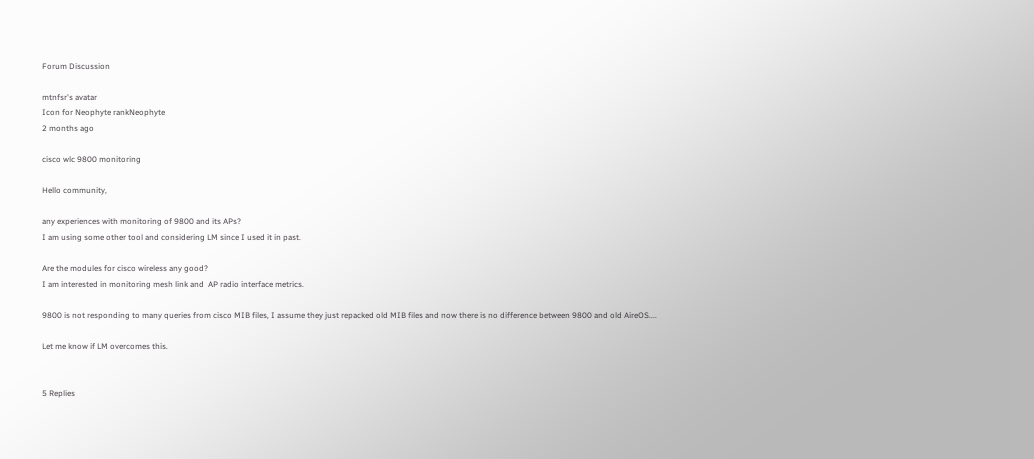Forum Discussion

mtnfsr's avatar
Icon for Neophyte rankNeophyte
2 months ago

cisco wlc 9800 monitoring

Hello community,

any experiences with monitoring of 9800 and its APs?
I am using some other tool and considering LM since I used it in past.

Are the modules for cisco wireless any good?
I am interested in monitoring mesh link and  AP radio interface metrics.

9800 is not responding to many queries from cisco MIB files, I assume they just repacked old MIB files and now there is no difference between 9800 and old AireOS....

Let me know if LM overcomes this.


5 Replies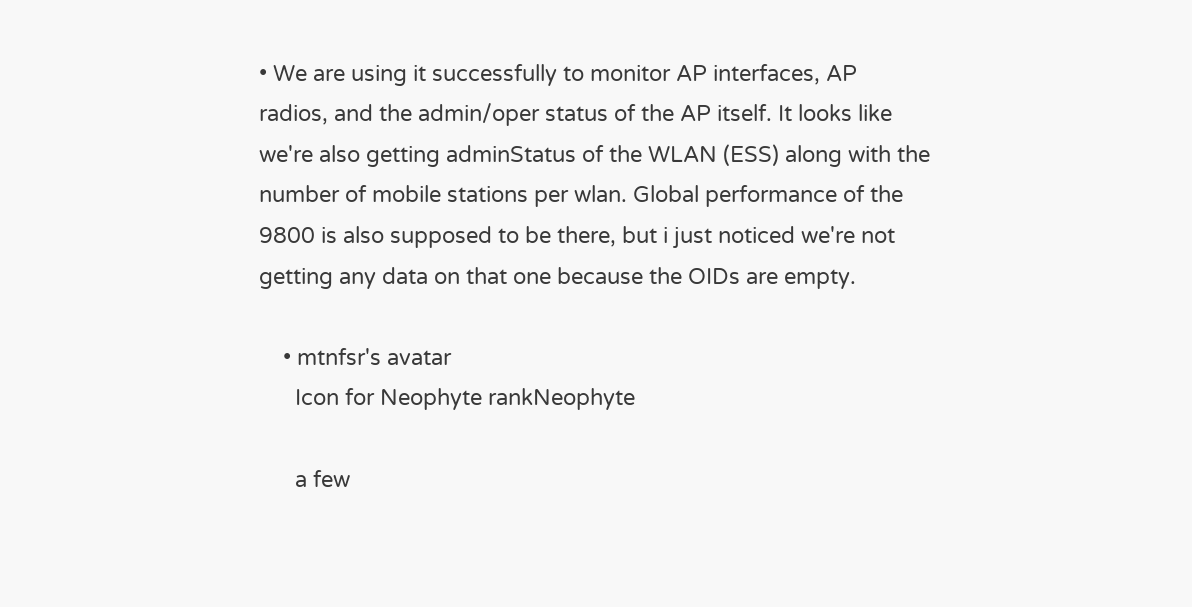• We are using it successfully to monitor AP interfaces, AP radios, and the admin/oper status of the AP itself. It looks like we're also getting adminStatus of the WLAN (ESS) along with the number of mobile stations per wlan. Global performance of the 9800 is also supposed to be there, but i just noticed we're not getting any data on that one because the OIDs are empty.

    • mtnfsr's avatar
      Icon for Neophyte rankNeophyte

      a few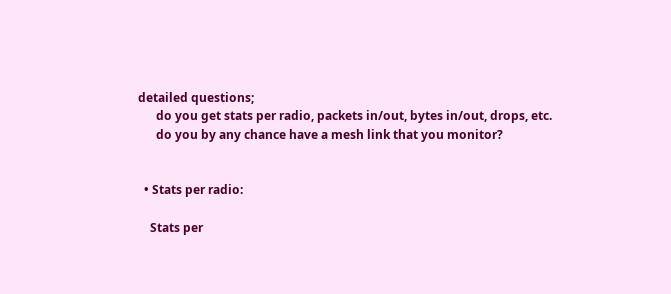detailed questions;
      do you get stats per radio, packets in/out, bytes in/out, drops, etc.
      do you by any chance have a mesh link that you monitor?


  • Stats per radio:

    Stats per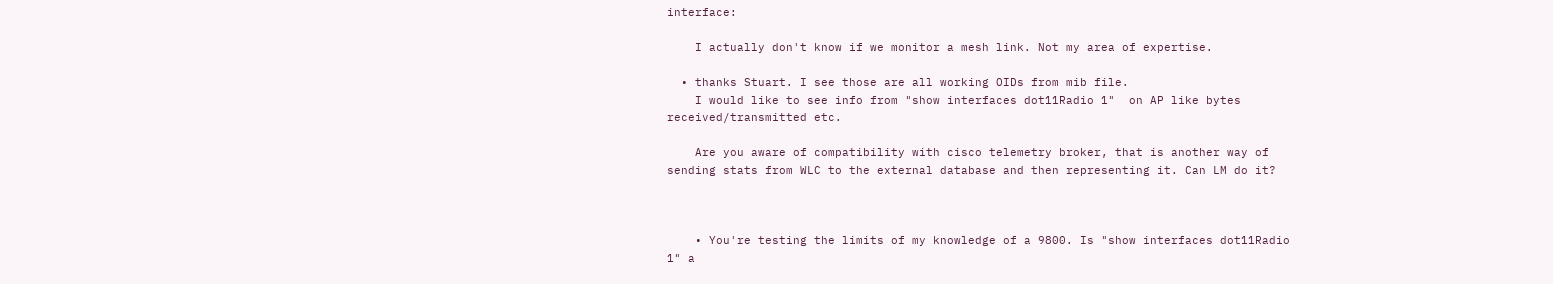interface:

    I actually don't know if we monitor a mesh link. Not my area of expertise.

  • thanks Stuart. I see those are all working OIDs from mib file.
    I would like to see info from "show interfaces dot11Radio 1"  on AP like bytes received/transmitted etc.

    Are you aware of compatibility with cisco telemetry broker, that is another way of sending stats from WLC to the external database and then representing it. Can LM do it?



    • You're testing the limits of my knowledge of a 9800. Is "show interfaces dot11Radio 1" a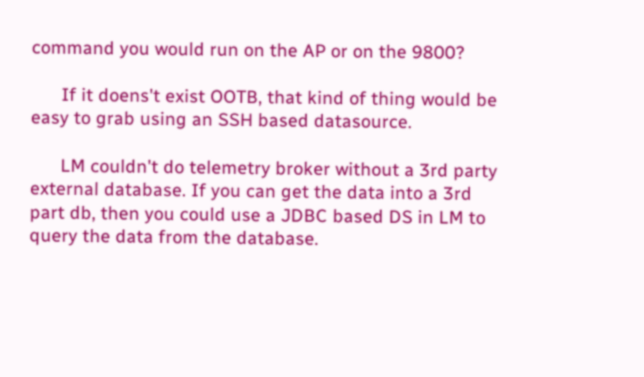command you would run on the AP or on the 9800?

      If it doens't exist OOTB, that kind of thing would be easy to grab using an SSH based datasource.

      LM couldn't do telemetry broker without a 3rd party external database. If you can get the data into a 3rd part db, then you could use a JDBC based DS in LM to query the data from the database.